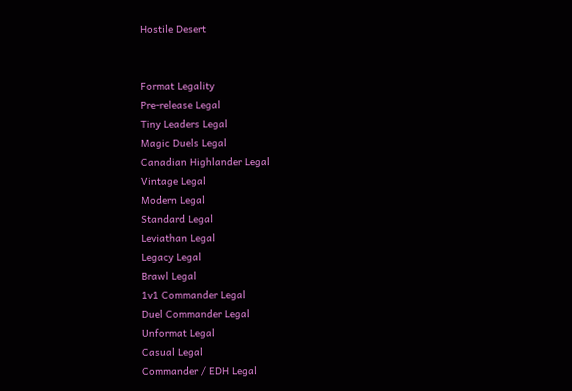Hostile Desert


Format Legality
Pre-release Legal
Tiny Leaders Legal
Magic Duels Legal
Canadian Highlander Legal
Vintage Legal
Modern Legal
Standard Legal
Leviathan Legal
Legacy Legal
Brawl Legal
1v1 Commander Legal
Duel Commander Legal
Unformat Legal
Casual Legal
Commander / EDH Legal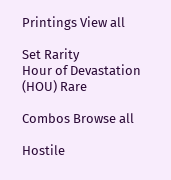Printings View all

Set Rarity
Hour of Devastation (HOU) Rare

Combos Browse all

Hostile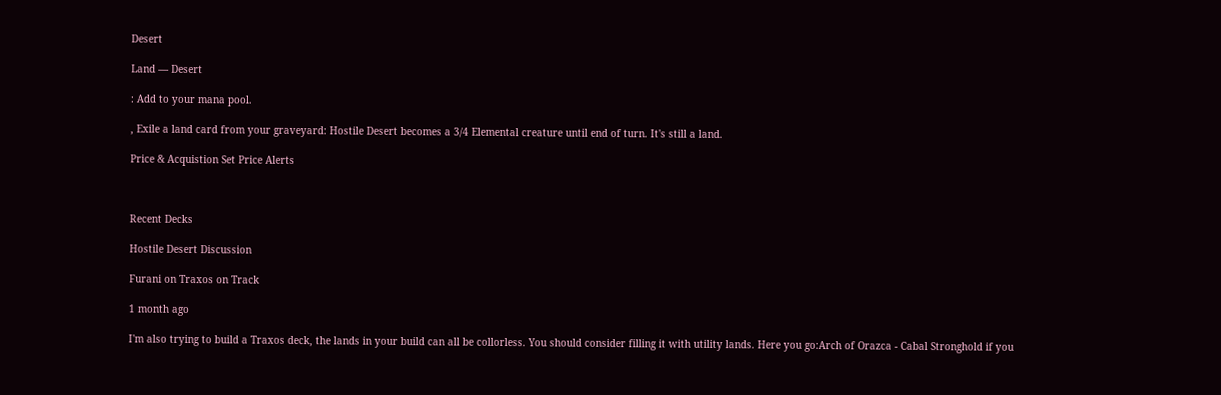Desert

Land — Desert

: Add to your mana pool.

, Exile a land card from your graveyard: Hostile Desert becomes a 3/4 Elemental creature until end of turn. It's still a land.

Price & Acquistion Set Price Alerts



Recent Decks

Hostile Desert Discussion

Furani on Traxos on Track

1 month ago

I'm also trying to build a Traxos deck, the lands in your build can all be collorless. You should consider filling it with utility lands. Here you go:Arch of Orazca - Cabal Stronghold if you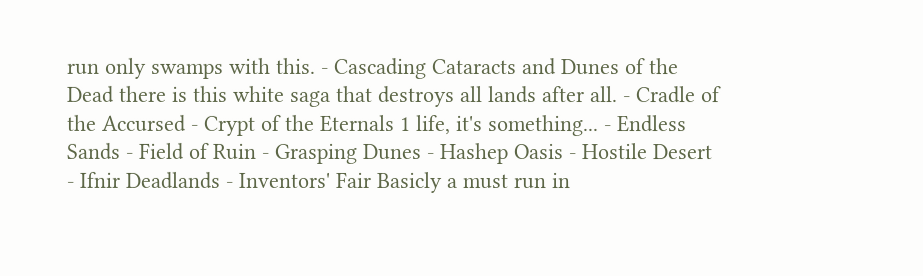run only swamps with this. - Cascading Cataracts and Dunes of the Dead there is this white saga that destroys all lands after all. - Cradle of the Accursed - Crypt of the Eternals 1 life, it's something... - Endless Sands - Field of Ruin - Grasping Dunes - Hashep Oasis - Hostile Desert - Ifnir Deadlands - Inventors' Fair Basicly a must run in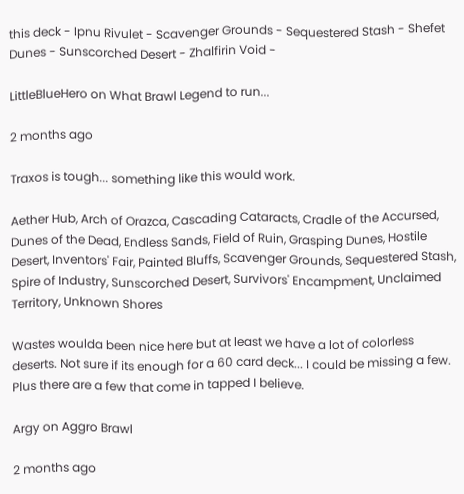this deck - Ipnu Rivulet - Scavenger Grounds - Sequestered Stash - Shefet Dunes - Sunscorched Desert - Zhalfirin Void -

LittleBlueHero on What Brawl Legend to run...

2 months ago

Traxos is tough... something like this would work.

Aether Hub, Arch of Orazca, Cascading Cataracts, Cradle of the Accursed, Dunes of the Dead, Endless Sands, Field of Ruin, Grasping Dunes, Hostile Desert, Inventors' Fair, Painted Bluffs, Scavenger Grounds, Sequestered Stash, Spire of Industry, Sunscorched Desert, Survivors' Encampment, Unclaimed Territory, Unknown Shores

Wastes woulda been nice here but at least we have a lot of colorless deserts. Not sure if its enough for a 60 card deck... I could be missing a few. Plus there are a few that come in tapped I believe.

Argy on Aggro Brawl

2 months ago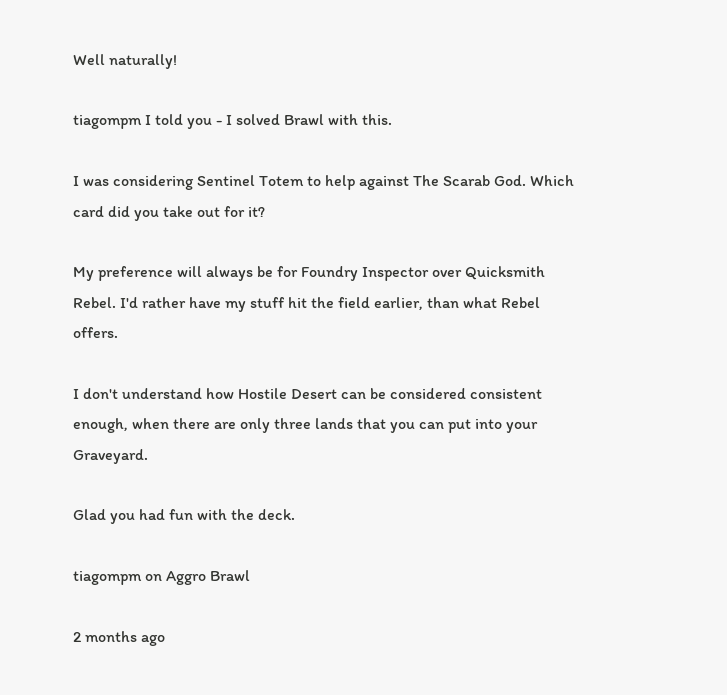Well naturally!

tiagompm I told you - I solved Brawl with this.

I was considering Sentinel Totem to help against The Scarab God. Which card did you take out for it?

My preference will always be for Foundry Inspector over Quicksmith Rebel. I'd rather have my stuff hit the field earlier, than what Rebel offers.

I don't understand how Hostile Desert can be considered consistent enough, when there are only three lands that you can put into your Graveyard.

Glad you had fun with the deck.

tiagompm on Aggro Brawl

2 months ago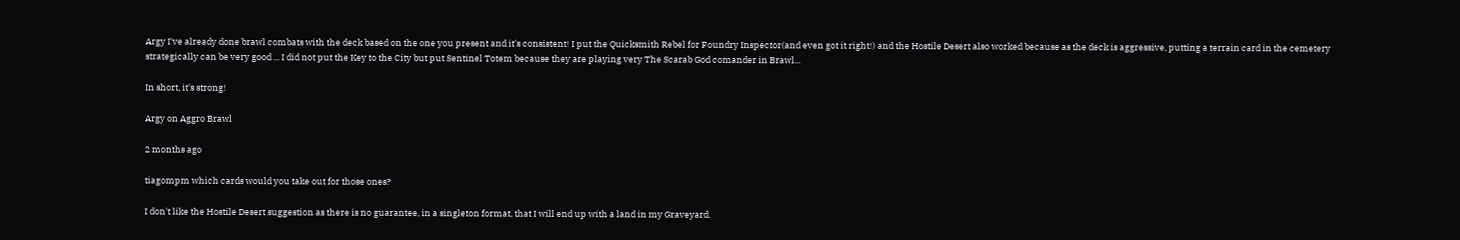Argy I've already done brawl combats with the deck based on the one you present and it's consistent! I put the Quicksmith Rebel for Foundry Inspector(and even got it right!) and the Hostile Desert also worked because as the deck is aggressive, putting a terrain card in the cemetery strategically can be very good ... I did not put the Key to the City but put Sentinel Totem because they are playing very The Scarab God comander in Brawl...

In short, it's strong!

Argy on Aggro Brawl

2 months ago

tiagompm which cards would you take out for those ones?

I don't like the Hostile Desert suggestion as there is no guarantee, in a singleton format, that I will end up with a land in my Graveyard.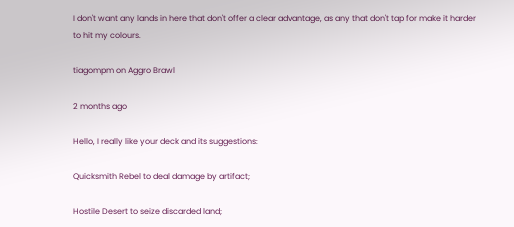I don't want any lands in here that don't offer a clear advantage, as any that don't tap for make it harder to hit my colours.

tiagompm on Aggro Brawl

2 months ago

Hello, I really like your deck and its suggestions:

Quicksmith Rebel to deal damage by artifact;

Hostile Desert to seize discarded land;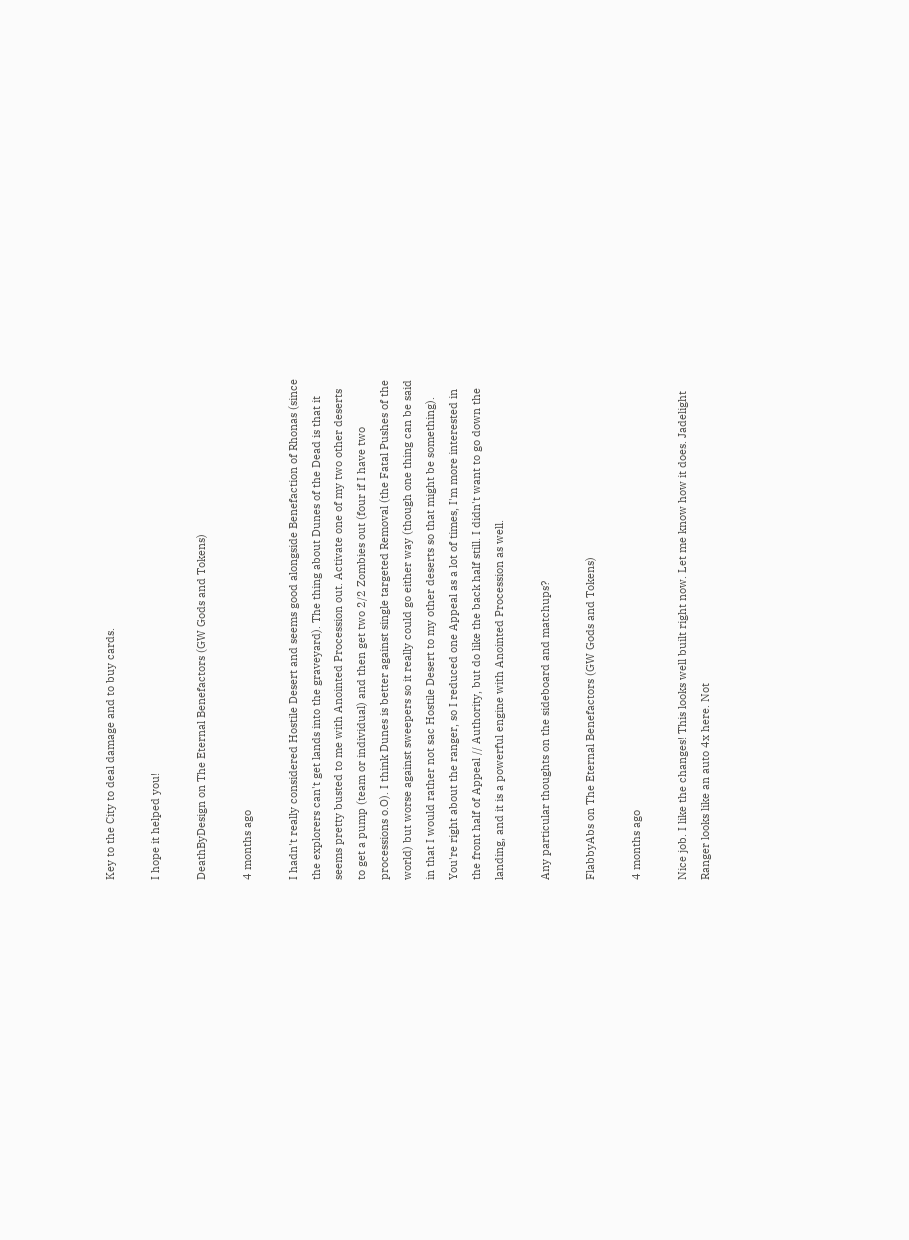Key to the City to deal damage and to buy cards.

I hope it helped you!

DeathByDesign on The Eternal Benefactors (GW Gods and Tokens)

4 months ago

I hadn't really considered Hostile Desert and seems good alongside Benefaction of Rhonas (since the explorers can't get lands into the graveyard). The thing about Dunes of the Dead is that it seems pretty busted to me with Anointed Procession out. Activate one of my two other deserts to get a pump (team or individual) and then get two 2/2 Zombies out (four if I have two processions o.O). I think Dunes is better against single targeted Removal (the Fatal Pushes of the world) but worse against sweepers so it really could go either way (though one thing can be said in that I would rather not sac Hostile Desert to my other deserts so that might be something). You're right about the ranger, so I reduced one Appeal as a lot of times, I'm more interested in the front half of Appeal // Authority, but do like the back half still. I didn't want to go down the landing, and it is a powerful engine with Anointed Procession as well.

Any particular thoughts on the sideboard and matchups?

FlabbyAbs on The Eternal Benefactors (GW Gods and Tokens)

4 months ago

Nice job. I like the changes! This looks well built right now. Let me know how it does. Jadelight Ranger looks like an auto 4x here. Not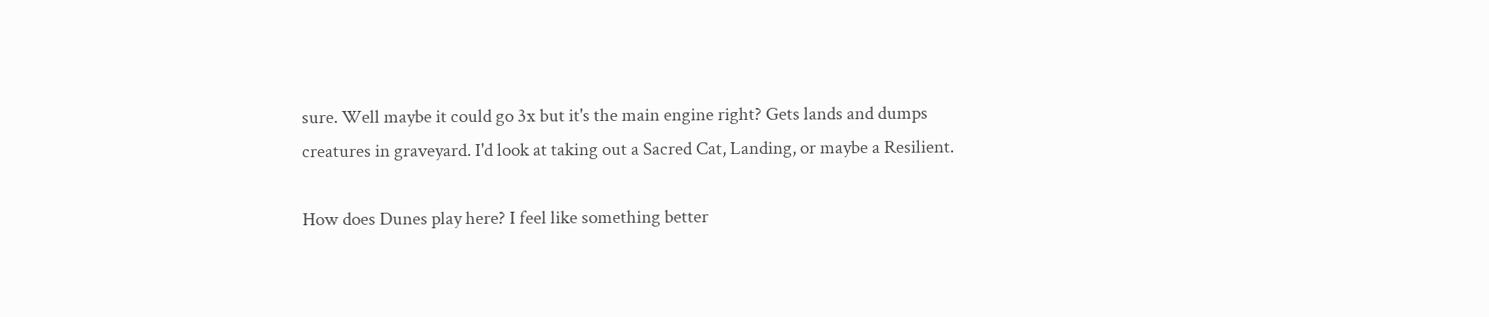sure. Well maybe it could go 3x but it's the main engine right? Gets lands and dumps creatures in graveyard. I'd look at taking out a Sacred Cat, Landing, or maybe a Resilient.

How does Dunes play here? I feel like something better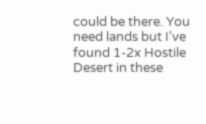could be there. You need lands but I've found 1-2x Hostile Desert in these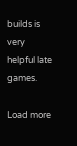builds is very helpful late games.

Load more